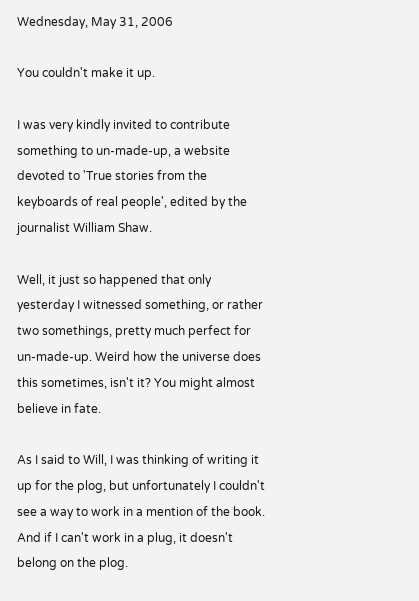Wednesday, May 31, 2006

You couldn't make it up.

I was very kindly invited to contribute something to un-made-up, a website devoted to 'True stories from the keyboards of real people', edited by the journalist William Shaw.

Well, it just so happened that only yesterday I witnessed something, or rather two somethings, pretty much perfect for un-made-up. Weird how the universe does this sometimes, isn't it? You might almost believe in fate.

As I said to Will, I was thinking of writing it up for the plog, but unfortunately I couldn't see a way to work in a mention of the book. And if I can't work in a plug, it doesn't belong on the plog.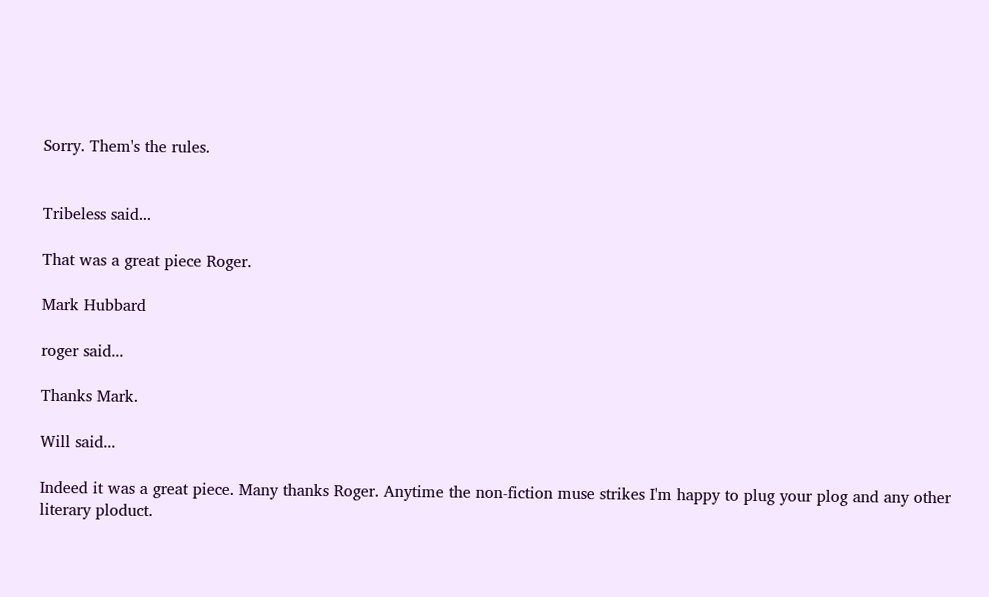Sorry. Them's the rules.


Tribeless said...

That was a great piece Roger.

Mark Hubbard

roger said...

Thanks Mark.

Will said...

Indeed it was a great piece. Many thanks Roger. Anytime the non-fiction muse strikes I'm happy to plug your plog and any other literary ploduct.